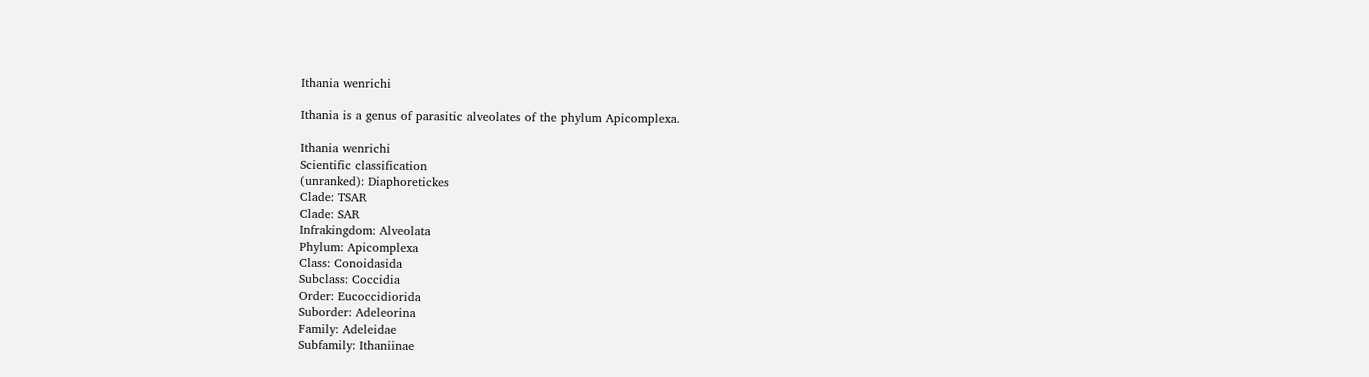Ithania wenrichi

Ithania is a genus of parasitic alveolates of the phylum Apicomplexa.

Ithania wenrichi
Scientific classification
(unranked): Diaphoretickes
Clade: TSAR
Clade: SAR
Infrakingdom: Alveolata
Phylum: Apicomplexa
Class: Conoidasida
Subclass: Coccidia
Order: Eucoccidiorida
Suborder: Adeleorina
Family: Adeleidae
Subfamily: Ithaniinae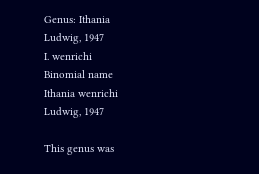Genus: Ithania
Ludwig, 1947
I. wenrichi
Binomial name
Ithania wenrichi
Ludwig, 1947

This genus was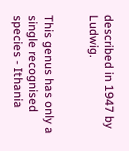described in 1947 by Ludwig.


This genus has only a single recognised species - Ithania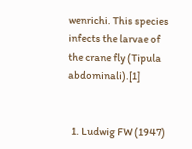wenrichi. This species infects the larvae of the crane fly (Tipula abdominali).[1]


  1. Ludwig FW (1947)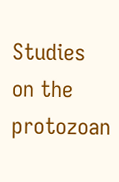Studies on the protozoan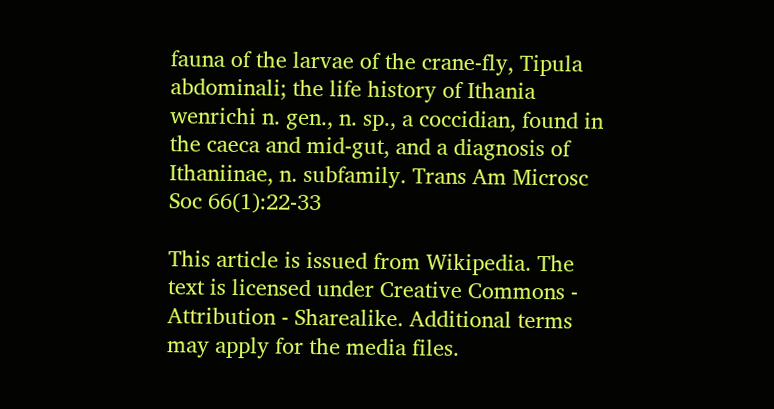fauna of the larvae of the crane-fly, Tipula abdominali; the life history of Ithania wenrichi n. gen., n. sp., a coccidian, found in the caeca and mid-gut, and a diagnosis of Ithaniinae, n. subfamily. Trans Am Microsc Soc 66(1):22-33

This article is issued from Wikipedia. The text is licensed under Creative Commons - Attribution - Sharealike. Additional terms may apply for the media files.